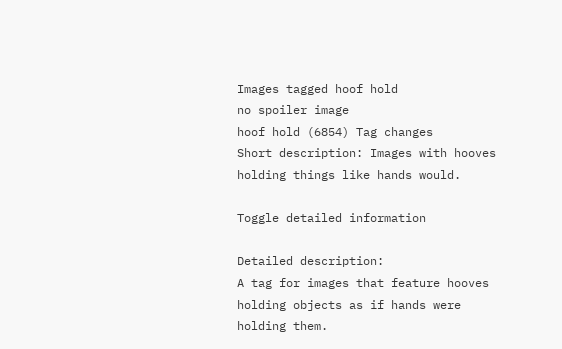Images tagged hoof hold
no spoiler image
hoof hold (6854) Tag changes
Short description: Images with hooves holding things like hands would.

Toggle detailed information

Detailed description:
A tag for images that feature hooves holding objects as if hands were holding them.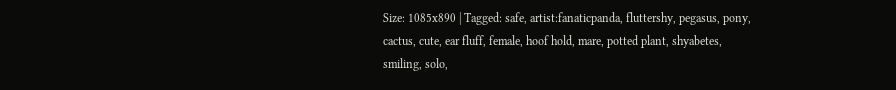Size: 1085x890 | Tagged: safe, artist:fanaticpanda, fluttershy, pegasus, pony, cactus, cute, ear fluff, female, hoof hold, mare, potted plant, shyabetes, smiling, solo,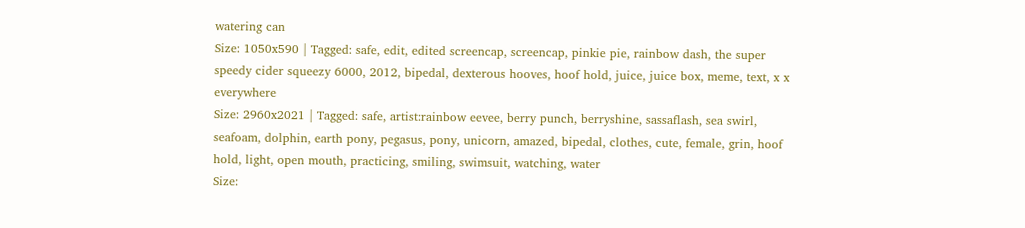watering can
Size: 1050x590 | Tagged: safe, edit, edited screencap, screencap, pinkie pie, rainbow dash, the super speedy cider squeezy 6000, 2012, bipedal, dexterous hooves, hoof hold, juice, juice box, meme, text, x x everywhere
Size: 2960x2021 | Tagged: safe, artist:rainbow eevee, berry punch, berryshine, sassaflash, sea swirl, seafoam, dolphin, earth pony, pegasus, pony, unicorn, amazed, bipedal, clothes, cute, female, grin, hoof hold, light, open mouth, practicing, smiling, swimsuit, watching, water
Size: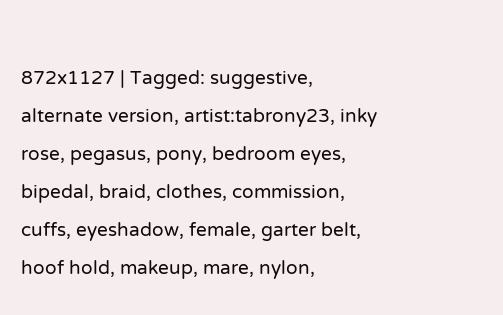872x1127 | Tagged: suggestive, alternate version, artist:tabrony23, inky rose, pegasus, pony, bedroom eyes, bipedal, braid, clothes, commission, cuffs, eyeshadow, female, garter belt, hoof hold, makeup, mare, nylon,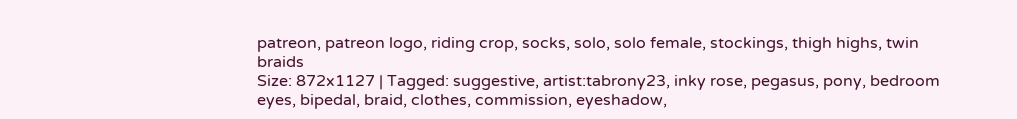patreon, patreon logo, riding crop, socks, solo, solo female, stockings, thigh highs, twin braids
Size: 872x1127 | Tagged: suggestive, artist:tabrony23, inky rose, pegasus, pony, bedroom eyes, bipedal, braid, clothes, commission, eyeshadow,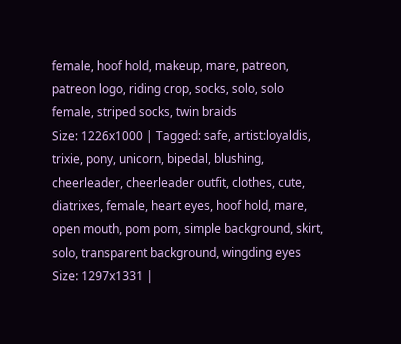female, hoof hold, makeup, mare, patreon, patreon logo, riding crop, socks, solo, solo female, striped socks, twin braids
Size: 1226x1000 | Tagged: safe, artist:loyaldis, trixie, pony, unicorn, bipedal, blushing, cheerleader, cheerleader outfit, clothes, cute, diatrixes, female, heart eyes, hoof hold, mare, open mouth, pom pom, simple background, skirt, solo, transparent background, wingding eyes
Size: 1297x1331 |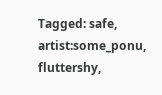Tagged: safe, artist:some_ponu, fluttershy,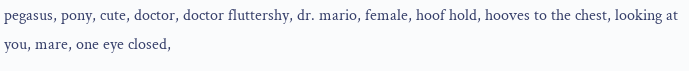pegasus, pony, cute, doctor, doctor fluttershy, dr. mario, female, hoof hold, hooves to the chest, looking at you, mare, one eye closed,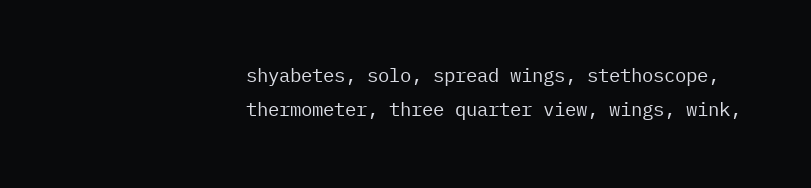shyabetes, solo, spread wings, stethoscope, thermometer, three quarter view, wings, wink,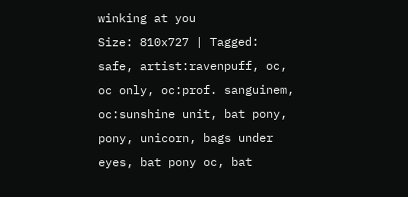winking at you
Size: 810x727 | Tagged: safe, artist:ravenpuff, oc, oc only, oc:prof. sanguinem, oc:sunshine unit, bat pony, pony, unicorn, bags under eyes, bat pony oc, bat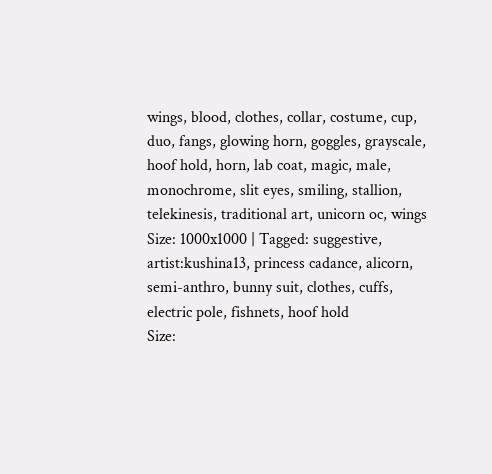wings, blood, clothes, collar, costume, cup, duo, fangs, glowing horn, goggles, grayscale, hoof hold, horn, lab coat, magic, male, monochrome, slit eyes, smiling, stallion, telekinesis, traditional art, unicorn oc, wings
Size: 1000x1000 | Tagged: suggestive, artist:kushina13, princess cadance, alicorn, semi-anthro, bunny suit, clothes, cuffs, electric pole, fishnets, hoof hold
Size: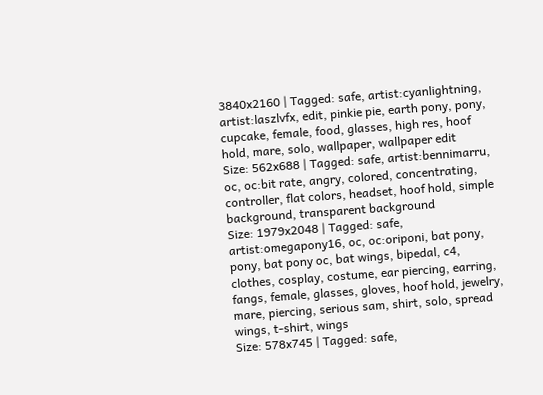3840x2160 | Tagged: safe, artist:cyanlightning, artist:laszlvfx, edit, pinkie pie, earth pony, pony, cupcake, female, food, glasses, high res, hoof hold, mare, solo, wallpaper, wallpaper edit
Size: 562x688 | Tagged: safe, artist:bennimarru, oc, oc:bit rate, angry, colored, concentrating, controller, flat colors, headset, hoof hold, simple background, transparent background
Size: 1979x2048 | Tagged: safe, artist:omegapony16, oc, oc:oriponi, bat pony, pony, bat pony oc, bat wings, bipedal, c4, clothes, cosplay, costume, ear piercing, earring, fangs, female, glasses, gloves, hoof hold, jewelry, mare, piercing, serious sam, shirt, solo, spread wings, t-shirt, wings
Size: 578x745 | Tagged: safe,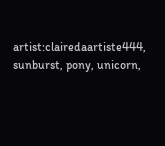artist:clairedaartiste444, sunburst, pony, unicorn,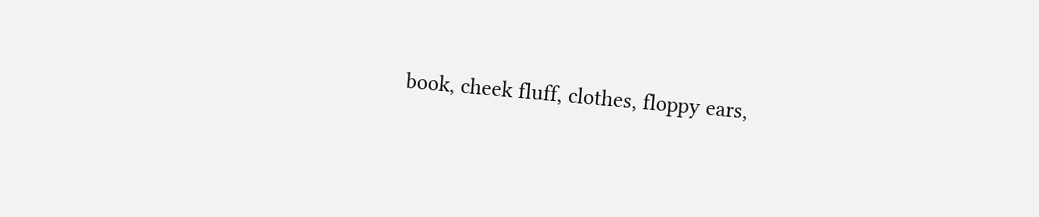book, cheek fluff, clothes, floppy ears,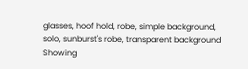glasses, hoof hold, robe, simple background, solo, sunburst's robe, transparent background
Showing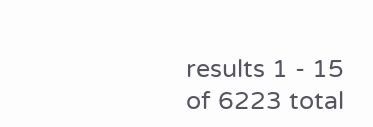results 1 - 15 of 6223 total